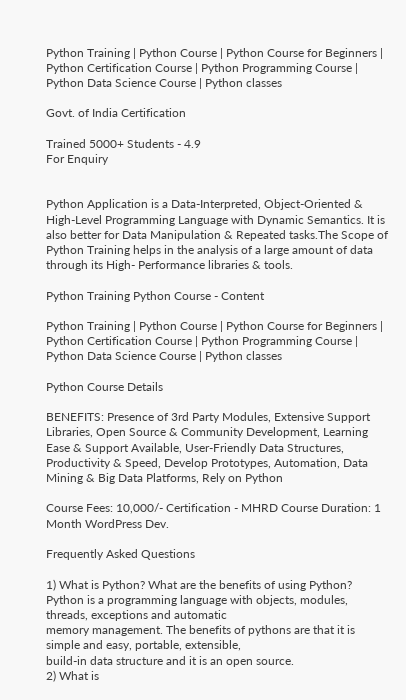Python Training | Python Course | Python Course for Beginners | Python Certification Course | Python Programming Course | Python Data Science Course | Python classes

Govt. of India Certification

Trained 5000+ Students - 4.9
For Enquiry


Python Application is a Data-Interpreted, Object-Oriented & High-Level Programming Language with Dynamic Semantics. It is also better for Data Manipulation & Repeated tasks.The Scope of Python Training helps in the analysis of a large amount of data through its High- Performance libraries & tools.

Python Training Python Course - Content

Python Training | Python Course | Python Course for Beginners | Python Certification Course | Python Programming Course | Python Data Science Course | Python classes

Python Course Details

BENEFITS: Presence of 3rd Party Modules, Extensive Support Libraries, Open Source & Community Development, Learning Ease & Support Available, User-Friendly Data Structures, Productivity & Speed, Develop Prototypes, Automation, Data Mining & Big Data Platforms, Rely on Python

Course Fees: 10,000/- Certification - MHRD Course Duration: 1 Month WordPress Dev.

Frequently Asked Questions

1) What is Python? What are the benefits of using Python?
Python is a programming language with objects, modules, threads, exceptions and automatic
memory management. The benefits of pythons are that it is simple and easy, portable, extensible,
build-in data structure and it is an open source.
2) What is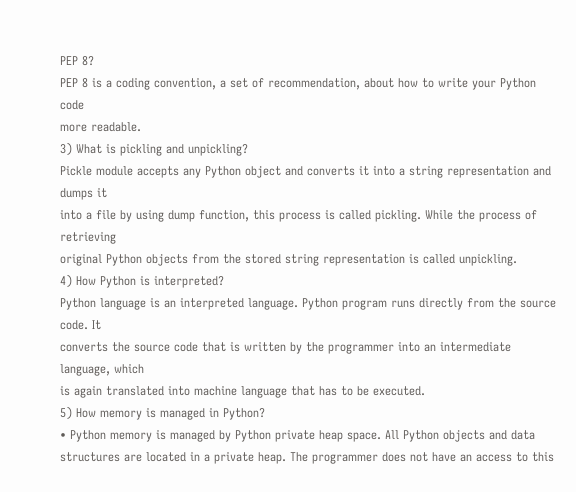PEP 8?
PEP 8 is a coding convention, a set of recommendation, about how to write your Python code
more readable.
3) What is pickling and unpickling?
Pickle module accepts any Python object and converts it into a string representation and dumps it
into a file by using dump function, this process is called pickling. While the process of retrieving
original Python objects from the stored string representation is called unpickling.
4) How Python is interpreted?
Python language is an interpreted language. Python program runs directly from the source code. It
converts the source code that is written by the programmer into an intermediate language, which
is again translated into machine language that has to be executed.
5) How memory is managed in Python?
• Python memory is managed by Python private heap space. All Python objects and data
structures are located in a private heap. The programmer does not have an access to this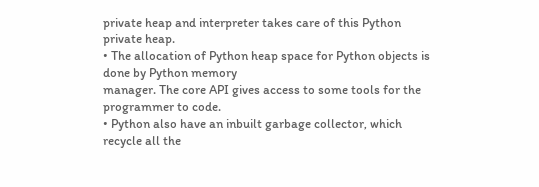private heap and interpreter takes care of this Python private heap.
• The allocation of Python heap space for Python objects is done by Python memory
manager. The core API gives access to some tools for the programmer to code.
• Python also have an inbuilt garbage collector, which recycle all the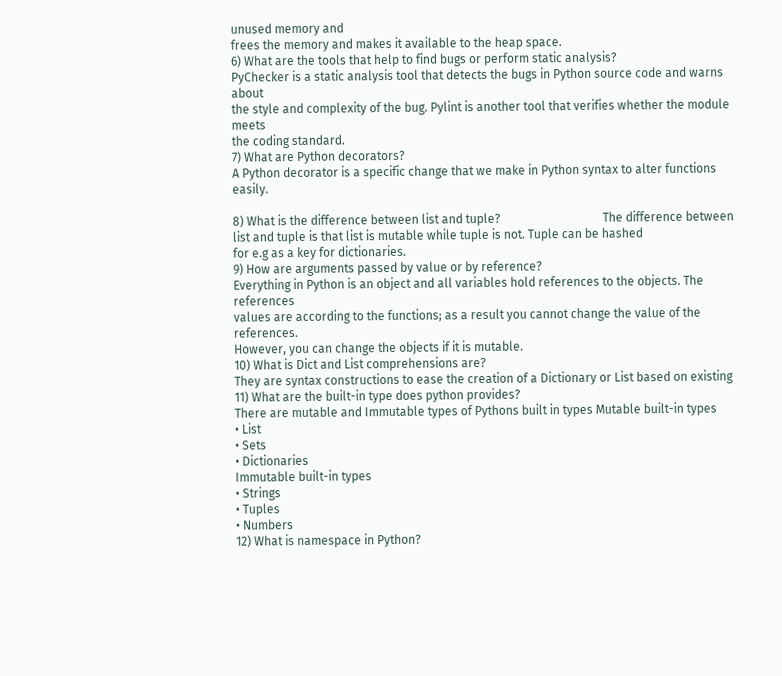unused memory and
frees the memory and makes it available to the heap space.
6) What are the tools that help to find bugs or perform static analysis?
PyChecker is a static analysis tool that detects the bugs in Python source code and warns about
the style and complexity of the bug. Pylint is another tool that verifies whether the module meets
the coding standard.
7) What are Python decorators?
A Python decorator is a specific change that we make in Python syntax to alter functions easily.

8) What is the difference between list and tuple?                                  The difference between list and tuple is that list is mutable while tuple is not. Tuple can be hashed
for e.g as a key for dictionaries.
9) How are arguments passed by value or by reference?
Everything in Python is an object and all variables hold references to the objects. The references
values are according to the functions; as a result you cannot change the value of the references.
However, you can change the objects if it is mutable.
10) What is Dict and List comprehensions are?
They are syntax constructions to ease the creation of a Dictionary or List based on existing
11) What are the built-in type does python provides?
There are mutable and Immutable types of Pythons built in types Mutable built-in types
• List
• Sets
• Dictionaries
Immutable built-in types
• Strings
• Tuples
• Numbers
12) What is namespace in Python?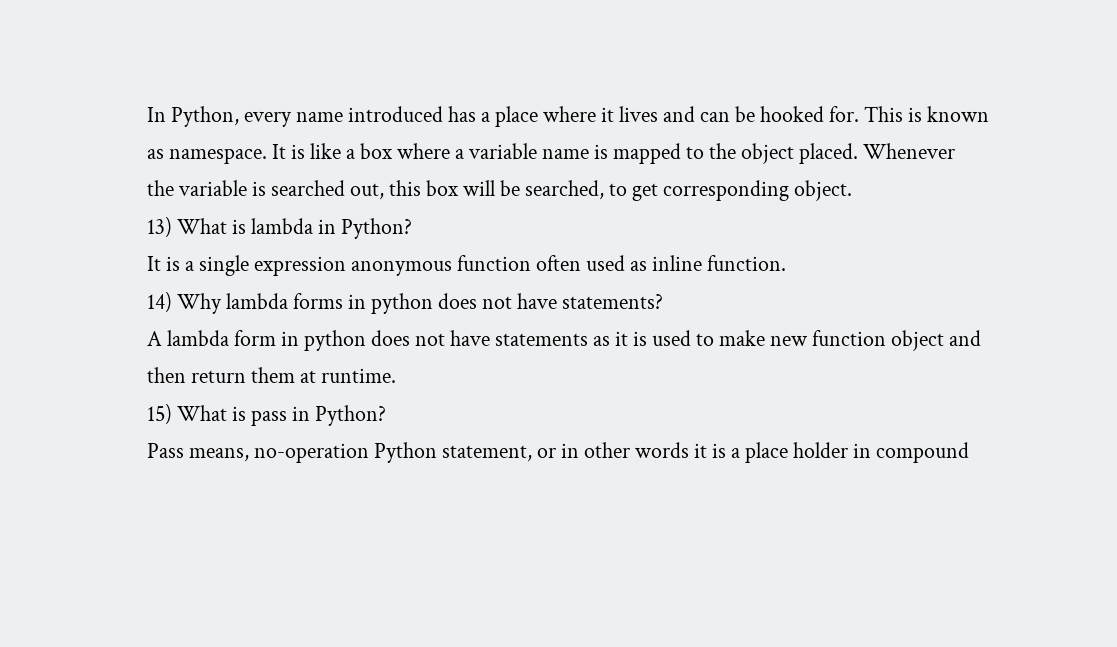In Python, every name introduced has a place where it lives and can be hooked for. This is known
as namespace. It is like a box where a variable name is mapped to the object placed. Whenever
the variable is searched out, this box will be searched, to get corresponding object.
13) What is lambda in Python?
It is a single expression anonymous function often used as inline function.
14) Why lambda forms in python does not have statements?
A lambda form in python does not have statements as it is used to make new function object and
then return them at runtime.
15) What is pass in Python?
Pass means, no-operation Python statement, or in other words it is a place holder in compound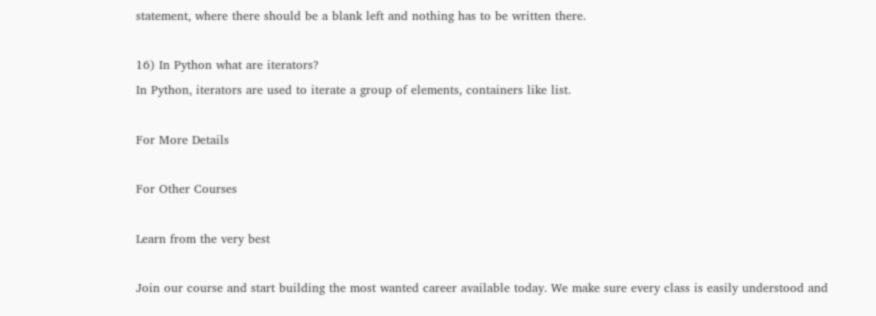statement, where there should be a blank left and nothing has to be written there.

16) In Python what are iterators?
In Python, iterators are used to iterate a group of elements, containers like list.

For More Details

For Other Courses

Learn from the very best

Join our course and start building the most wanted career available today. We make sure every class is easily understood and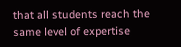that all students reach the same level of expertise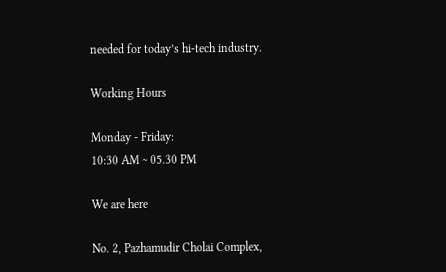needed for today’s hi-tech industry.

Working Hours

Monday - Friday:
10:30 AM ~ 05.30 PM

We are here

No. 2, Pazhamudir Cholai Complex,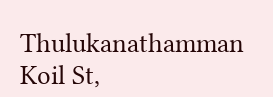Thulukanathamman Koil St,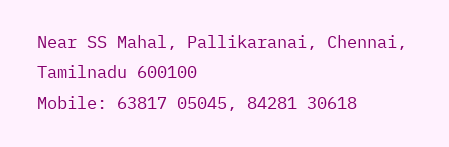Near SS Mahal, Pallikaranai, Chennai, Tamilnadu 600100
Mobile: 63817 05045, 84281 30618